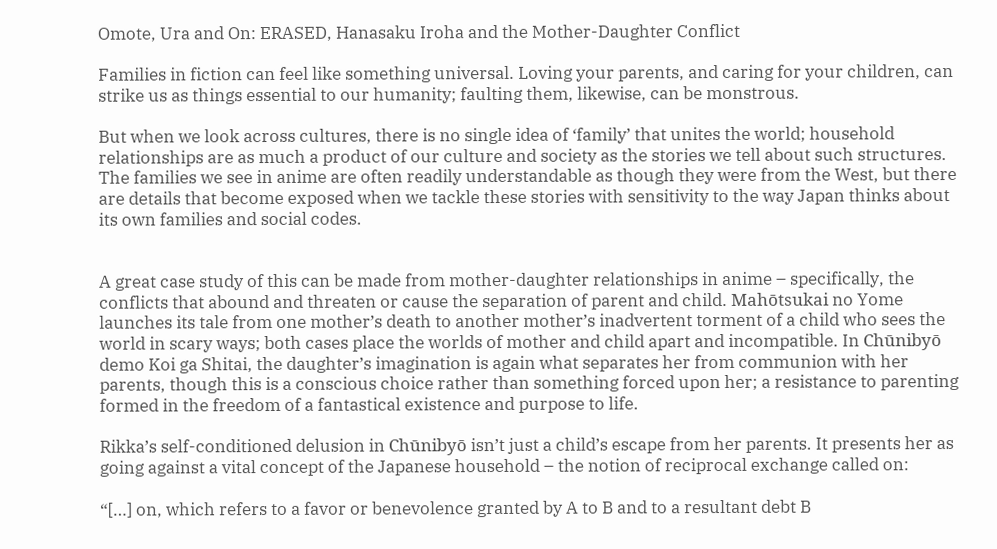Omote, Ura and On: ERASED, Hanasaku Iroha and the Mother-Daughter Conflict

Families in fiction can feel like something universal. Loving your parents, and caring for your children, can strike us as things essential to our humanity; faulting them, likewise, can be monstrous.

But when we look across cultures, there is no single idea of ‘family’ that unites the world; household relationships are as much a product of our culture and society as the stories we tell about such structures. The families we see in anime are often readily understandable as though they were from the West, but there are details that become exposed when we tackle these stories with sensitivity to the way Japan thinks about its own families and social codes.


A great case study of this can be made from mother-daughter relationships in anime – specifically, the conflicts that abound and threaten or cause the separation of parent and child. Mahōtsukai no Yome launches its tale from one mother’s death to another mother’s inadvertent torment of a child who sees the world in scary ways; both cases place the worlds of mother and child apart and incompatible. In Chūnibyō demo Koi ga Shitai, the daughter’s imagination is again what separates her from communion with her parents, though this is a conscious choice rather than something forced upon her; a resistance to parenting formed in the freedom of a fantastical existence and purpose to life.

Rikka’s self-conditioned delusion in Chūnibyō isn’t just a child’s escape from her parents. It presents her as going against a vital concept of the Japanese household – the notion of reciprocal exchange called on:

“[…] on, which refers to a favor or benevolence granted by A to B and to a resultant debt B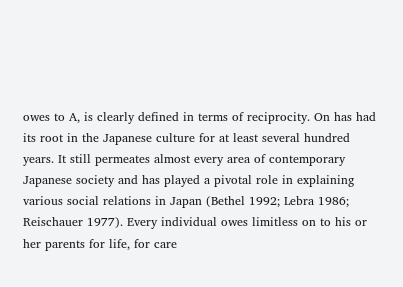owes to A, is clearly defined in terms of reciprocity. On has had its root in the Japanese culture for at least several hundred years. It still permeates almost every area of contemporary Japanese society and has played a pivotal role in explaining various social relations in Japan (Bethel 1992; Lebra 1986; Reischauer 1977). Every individual owes limitless on to his or her parents for life, for care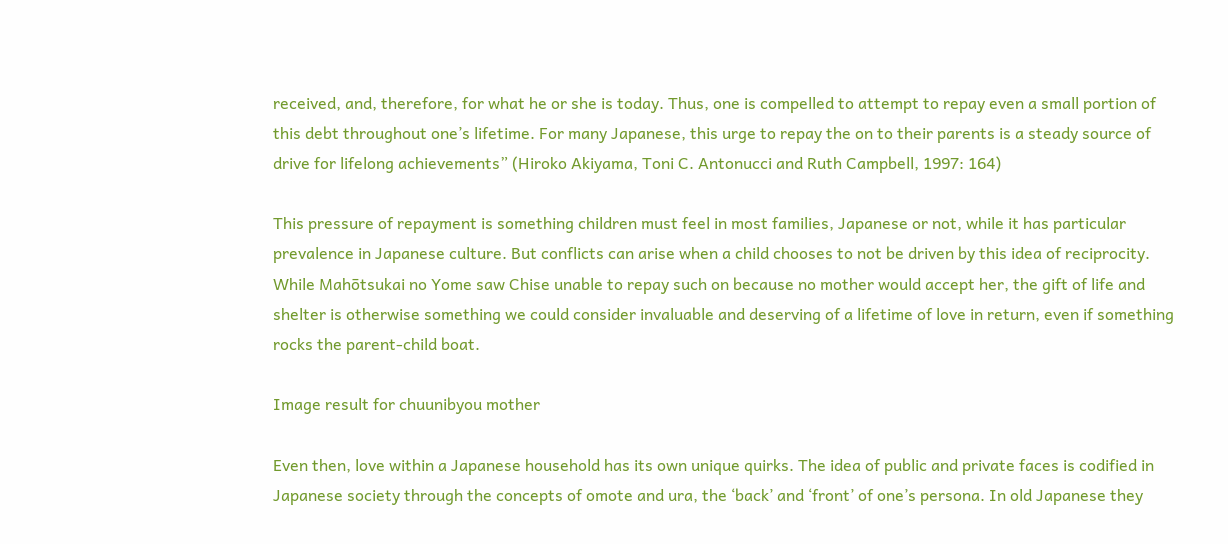received, and, therefore, for what he or she is today. Thus, one is compelled to attempt to repay even a small portion of this debt throughout one’s lifetime. For many Japanese, this urge to repay the on to their parents is a steady source of drive for lifelong achievements” (Hiroko Akiyama, Toni C. Antonucci and Ruth Campbell, 1997: 164)

This pressure of repayment is something children must feel in most families, Japanese or not, while it has particular prevalence in Japanese culture. But conflicts can arise when a child chooses to not be driven by this idea of reciprocity. While Mahōtsukai no Yome saw Chise unable to repay such on because no mother would accept her, the gift of life and shelter is otherwise something we could consider invaluable and deserving of a lifetime of love in return, even if something rocks the parent-child boat.

Image result for chuunibyou mother

Even then, love within a Japanese household has its own unique quirks. The idea of public and private faces is codified in Japanese society through the concepts of omote and ura, the ‘back’ and ‘front’ of one’s persona. In old Japanese they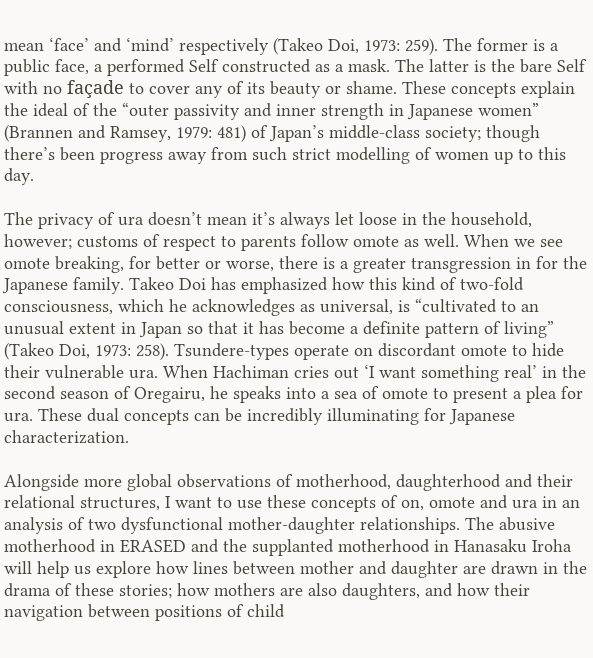mean ‘face’ and ‘mind’ respectively (Takeo Doi, 1973: 259). The former is a public face, a performed Self constructed as a mask. The latter is the bare Self with no façade to cover any of its beauty or shame. These concepts explain the ideal of the “outer passivity and inner strength in Japanese women” (Brannen and Ramsey, 1979: 481) of Japan’s middle-class society; though there’s been progress away from such strict modelling of women up to this day.

The privacy of ura doesn’t mean it’s always let loose in the household, however; customs of respect to parents follow omote as well. When we see omote breaking, for better or worse, there is a greater transgression in for the Japanese family. Takeo Doi has emphasized how this kind of two-fold consciousness, which he acknowledges as universal, is “cultivated to an unusual extent in Japan so that it has become a definite pattern of living” (Takeo Doi, 1973: 258). Tsundere-types operate on discordant omote to hide their vulnerable ura. When Hachiman cries out ‘I want something real’ in the second season of Oregairu, he speaks into a sea of omote to present a plea for ura. These dual concepts can be incredibly illuminating for Japanese characterization.

Alongside more global observations of motherhood, daughterhood and their relational structures, I want to use these concepts of on, omote and ura in an analysis of two dysfunctional mother-daughter relationships. The abusive motherhood in ERASED and the supplanted motherhood in Hanasaku Iroha will help us explore how lines between mother and daughter are drawn in the drama of these stories; how mothers are also daughters, and how their navigation between positions of child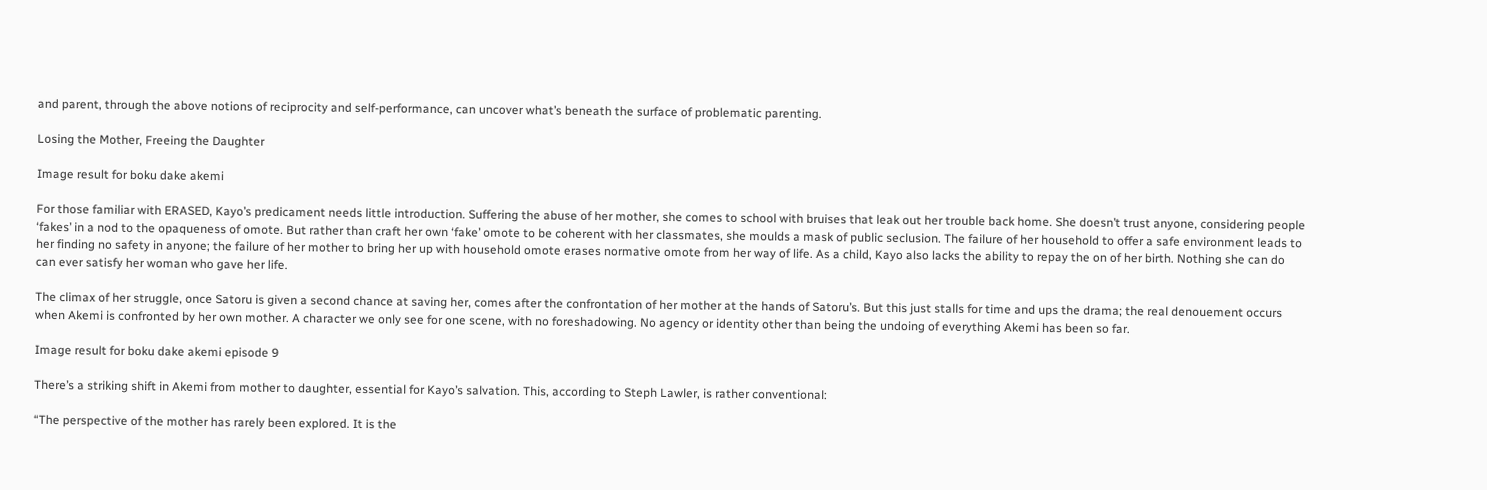and parent, through the above notions of reciprocity and self-performance, can uncover what’s beneath the surface of problematic parenting.

Losing the Mother, Freeing the Daughter

Image result for boku dake akemi

For those familiar with ERASED, Kayo’s predicament needs little introduction. Suffering the abuse of her mother, she comes to school with bruises that leak out her trouble back home. She doesn’t trust anyone, considering people ‘fakes’ in a nod to the opaqueness of omote. But rather than craft her own ‘fake’ omote to be coherent with her classmates, she moulds a mask of public seclusion. The failure of her household to offer a safe environment leads to her finding no safety in anyone; the failure of her mother to bring her up with household omote erases normative omote from her way of life. As a child, Kayo also lacks the ability to repay the on of her birth. Nothing she can do can ever satisfy her woman who gave her life.

The climax of her struggle, once Satoru is given a second chance at saving her, comes after the confrontation of her mother at the hands of Satoru’s. But this just stalls for time and ups the drama; the real denouement occurs when Akemi is confronted by her own mother. A character we only see for one scene, with no foreshadowing. No agency or identity other than being the undoing of everything Akemi has been so far.

Image result for boku dake akemi episode 9

There’s a striking shift in Akemi from mother to daughter, essential for Kayo’s salvation. This, according to Steph Lawler, is rather conventional:

“The perspective of the mother has rarely been explored. It is the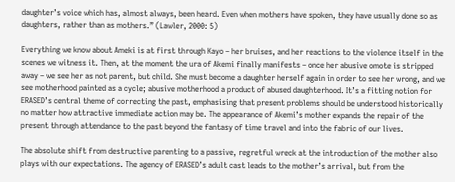daughter’s voice which has, almost always, been heard. Even when mothers have spoken, they have usually done so as daughters, rather than as mothers.” (Lawler, 2000: 5)

Everything we know about Ameki is at first through Kayo – her bruises, and her reactions to the violence itself in the scenes we witness it. Then, at the moment the ura of Akemi finally manifests – once her abusive omote is stripped away – we see her as not parent, but child. She must become a daughter herself again in order to see her wrong, and we see motherhood painted as a cycle; abusive motherhood a product of abused daughterhood. It’s a fitting notion for ERASED’s central theme of correcting the past, emphasising that present problems should be understood historically no matter how attractive immediate action may be. The appearance of Akemi’s mother expands the repair of the present through attendance to the past beyond the fantasy of time travel and into the fabric of our lives.

The absolute shift from destructive parenting to a passive, regretful wreck at the introduction of the mother also plays with our expectations. The agency of ERASED’s adult cast leads to the mother’s arrival, but from the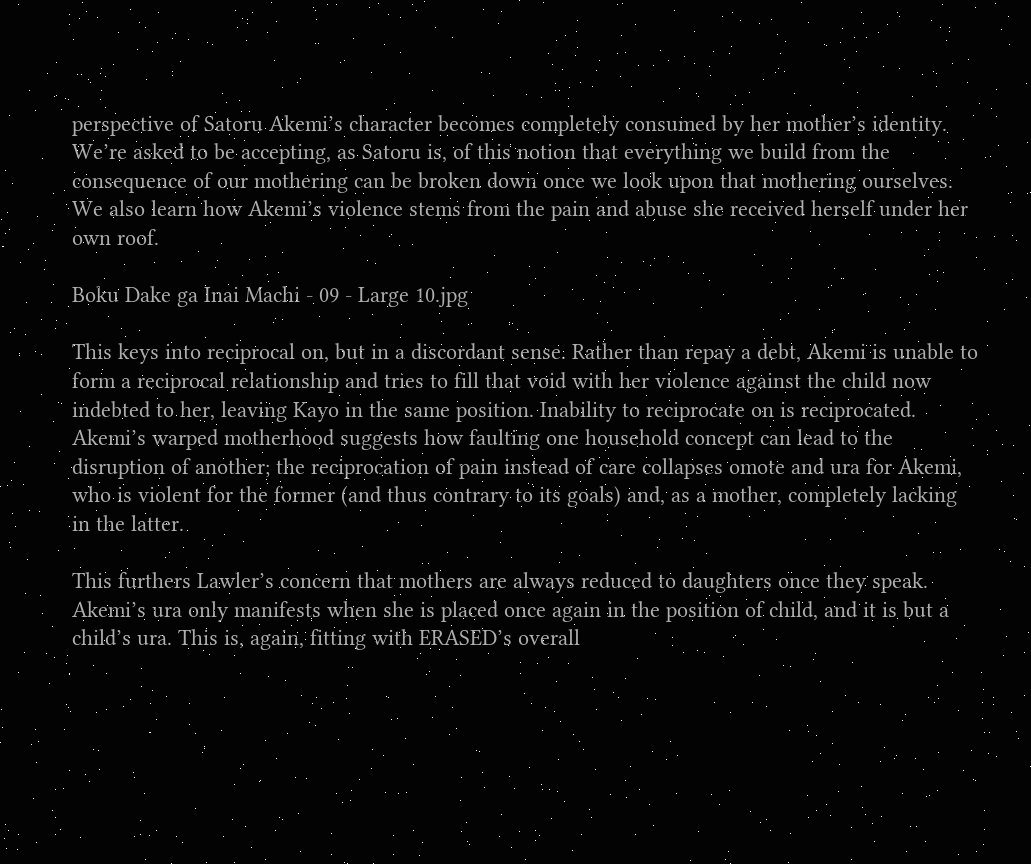perspective of Satoru Akemi’s character becomes completely consumed by her mother’s identity. We’re asked to be accepting, as Satoru is, of this notion that everything we build from the consequence of our mothering can be broken down once we look upon that mothering ourselves. We also learn how Akemi’s violence stems from the pain and abuse she received herself under her own roof.

Boku Dake ga Inai Machi - 09 - Large 10.jpg

This keys into reciprocal on, but in a discordant sense. Rather than repay a debt, Akemi is unable to form a reciprocal relationship and tries to fill that void with her violence against the child now indebted to her, leaving Kayo in the same position. Inability to reciprocate on is reciprocated. Akemi’s warped motherhood suggests how faulting one household concept can lead to the disruption of another; the reciprocation of pain instead of care collapses omote and ura for Akemi, who is violent for the former (and thus contrary to its goals) and, as a mother, completely lacking in the latter.

This furthers Lawler’s concern that mothers are always reduced to daughters once they speak. Akemi’s ura only manifests when she is placed once again in the position of child, and it is but a child’s ura. This is, again, fitting with ERASED’s overall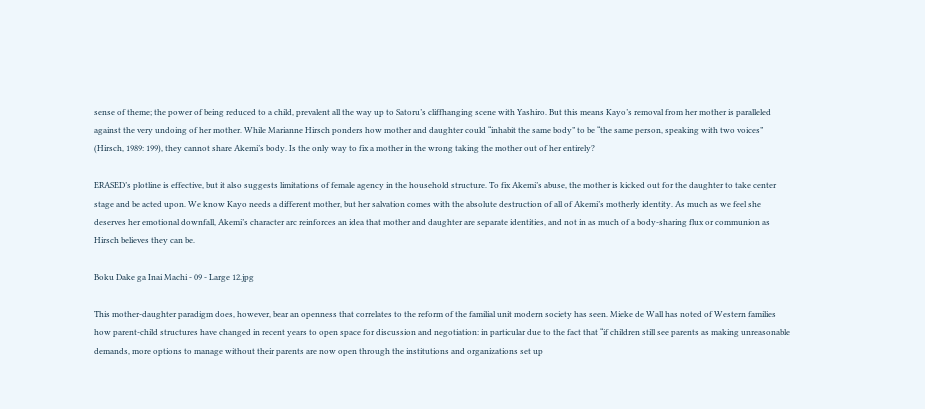sense of theme; the power of being reduced to a child, prevalent all the way up to Satoru’s cliffhanging scene with Yashiro. But this means Kayo’s removal from her mother is paralleled against the very undoing of her mother. While Marianne Hirsch ponders how mother and daughter could “inhabit the same body” to be “the same person, speaking with two voices”  (Hirsch, 1989: 199), they cannot share Akemi’s body. Is the only way to fix a mother in the wrong taking the mother out of her entirely?

ERASED’s plotline is effective, but it also suggests limitations of female agency in the household structure. To fix Akemi’s abuse, the mother is kicked out for the daughter to take center stage and be acted upon. We know Kayo needs a different mother, but her salvation comes with the absolute destruction of all of Akemi’s motherly identity. As much as we feel she deserves her emotional downfall, Akemi’s character arc reinforces an idea that mother and daughter are separate identities, and not in as much of a body-sharing flux or communion as Hirsch believes they can be.

Boku Dake ga Inai Machi - 09 - Large 12.jpg

This mother-daughter paradigm does, however, bear an openness that correlates to the reform of the familial unit modern society has seen. Mieke de Wall has noted of Western families how parent-child structures have changed in recent years to open space for discussion and negotiation: in particular due to the fact that “if children still see parents as making unreasonable demands, more options to manage without their parents are now open through the institutions and organizations set up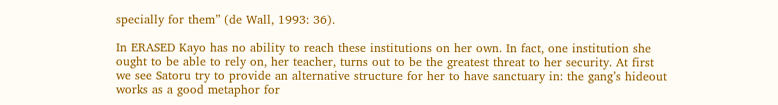specially for them” (de Wall, 1993: 36).

In ERASED Kayo has no ability to reach these institutions on her own. In fact, one institution she ought to be able to rely on, her teacher, turns out to be the greatest threat to her security. At first we see Satoru try to provide an alternative structure for her to have sanctuary in: the gang’s hideout works as a good metaphor for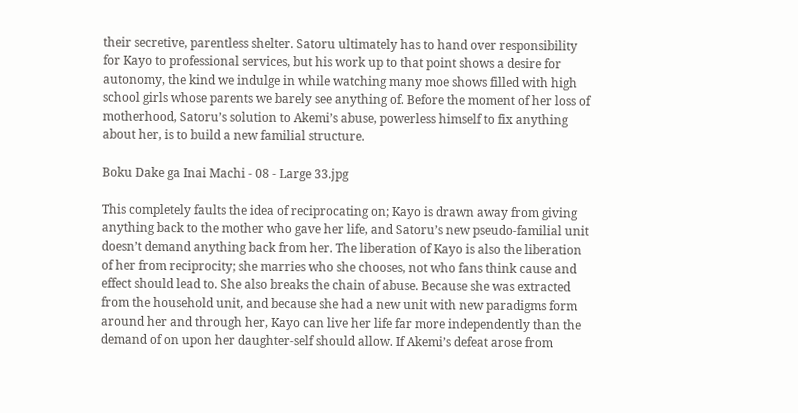their secretive, parentless shelter. Satoru ultimately has to hand over responsibility for Kayo to professional services, but his work up to that point shows a desire for autonomy, the kind we indulge in while watching many moe shows filled with high school girls whose parents we barely see anything of. Before the moment of her loss of motherhood, Satoru’s solution to Akemi’s abuse, powerless himself to fix anything about her, is to build a new familial structure.

Boku Dake ga Inai Machi - 08 - Large 33.jpg

This completely faults the idea of reciprocating on; Kayo is drawn away from giving anything back to the mother who gave her life, and Satoru’s new pseudo-familial unit doesn’t demand anything back from her. The liberation of Kayo is also the liberation of her from reciprocity; she marries who she chooses, not who fans think cause and effect should lead to. She also breaks the chain of abuse. Because she was extracted from the household unit, and because she had a new unit with new paradigms form around her and through her, Kayo can live her life far more independently than the demand of on upon her daughter-self should allow. If Akemi’s defeat arose from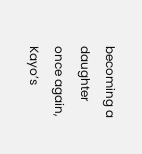becoming a daughter once again, Kayo’s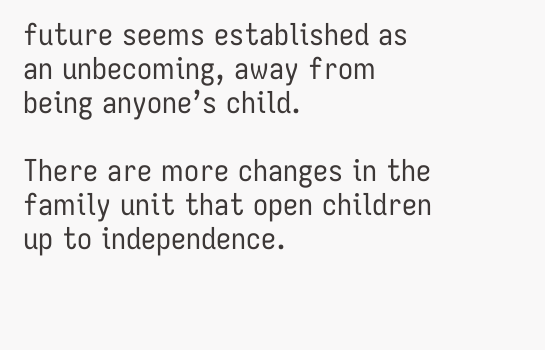future seems established as an unbecoming, away from being anyone’s child.

There are more changes in the family unit that open children up to independence.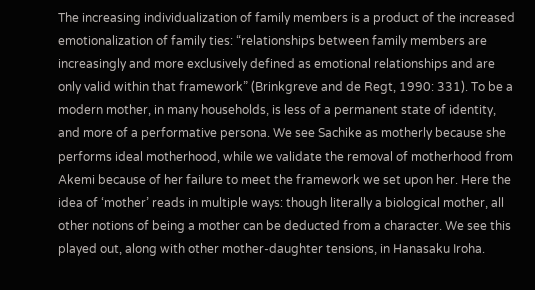The increasing individualization of family members is a product of the increased emotionalization of family ties: “relationships between family members are increasingly and more exclusively defined as emotional relationships and are only valid within that framework” (Brinkgreve and de Regt, 1990: 331). To be a modern mother, in many households, is less of a permanent state of identity, and more of a performative persona. We see Sachike as motherly because she performs ideal motherhood, while we validate the removal of motherhood from Akemi because of her failure to meet the framework we set upon her. Here the idea of ‘mother’ reads in multiple ways: though literally a biological mother, all other notions of being a mother can be deducted from a character. We see this played out, along with other mother-daughter tensions, in Hanasaku Iroha.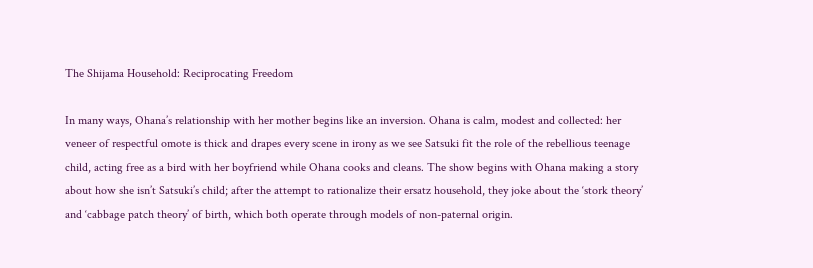The Shijama Household: Reciprocating Freedom

In many ways, Ohana’s relationship with her mother begins like an inversion. Ohana is calm, modest and collected: her veneer of respectful omote is thick and drapes every scene in irony as we see Satsuki fit the role of the rebellious teenage child, acting free as a bird with her boyfriend while Ohana cooks and cleans. The show begins with Ohana making a story about how she isn’t Satsuki’s child; after the attempt to rationalize their ersatz household, they joke about the ‘stork theory’ and ‘cabbage patch theory’ of birth, which both operate through models of non-paternal origin.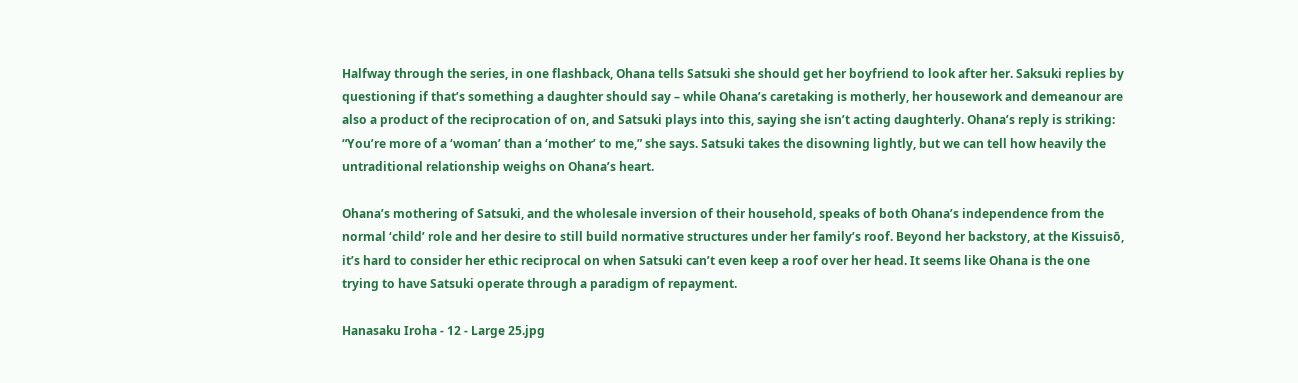Halfway through the series, in one flashback, Ohana tells Satsuki she should get her boyfriend to look after her. Saksuki replies by questioning if that’s something a daughter should say – while Ohana’s caretaking is motherly, her housework and demeanour are also a product of the reciprocation of on, and Satsuki plays into this, saying she isn’t acting daughterly. Ohana’s reply is striking: “You’re more of a ‘woman’ than a ‘mother’ to me,” she says. Satsuki takes the disowning lightly, but we can tell how heavily the untraditional relationship weighs on Ohana’s heart.

Ohana’s mothering of Satsuki, and the wholesale inversion of their household, speaks of both Ohana’s independence from the normal ‘child’ role and her desire to still build normative structures under her family’s roof. Beyond her backstory, at the Kissuisō, it’s hard to consider her ethic reciprocal on when Satsuki can’t even keep a roof over her head. It seems like Ohana is the one trying to have Satsuki operate through a paradigm of repayment.

Hanasaku Iroha - 12 - Large 25.jpg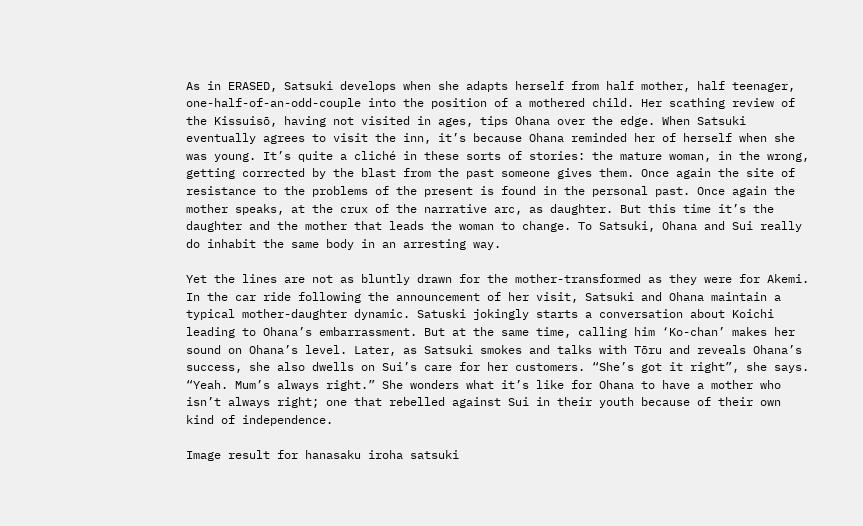As in ERASED, Satsuki develops when she adapts herself from half mother, half teenager, one-half-of-an-odd-couple into the position of a mothered child. Her scathing review of the Kissuisō, having not visited in ages, tips Ohana over the edge. When Satsuki eventually agrees to visit the inn, it’s because Ohana reminded her of herself when she was young. It’s quite a cliché in these sorts of stories: the mature woman, in the wrong, getting corrected by the blast from the past someone gives them. Once again the site of resistance to the problems of the present is found in the personal past. Once again the mother speaks, at the crux of the narrative arc, as daughter. But this time it’s the daughter and the mother that leads the woman to change. To Satsuki, Ohana and Sui really do inhabit the same body in an arresting way.

Yet the lines are not as bluntly drawn for the mother-transformed as they were for Akemi. In the car ride following the announcement of her visit, Satsuki and Ohana maintain a typical mother-daughter dynamic. Satuski jokingly starts a conversation about Koichi leading to Ohana’s embarrassment. But at the same time, calling him ‘Ko-chan’ makes her sound on Ohana’s level. Later, as Satsuki smokes and talks with Tōru and reveals Ohana’s success, she also dwells on Sui’s care for her customers. “She’s got it right”, she says. “Yeah. Mum’s always right.” She wonders what it’s like for Ohana to have a mother who isn’t always right; one that rebelled against Sui in their youth because of their own kind of independence.

Image result for hanasaku iroha satsuki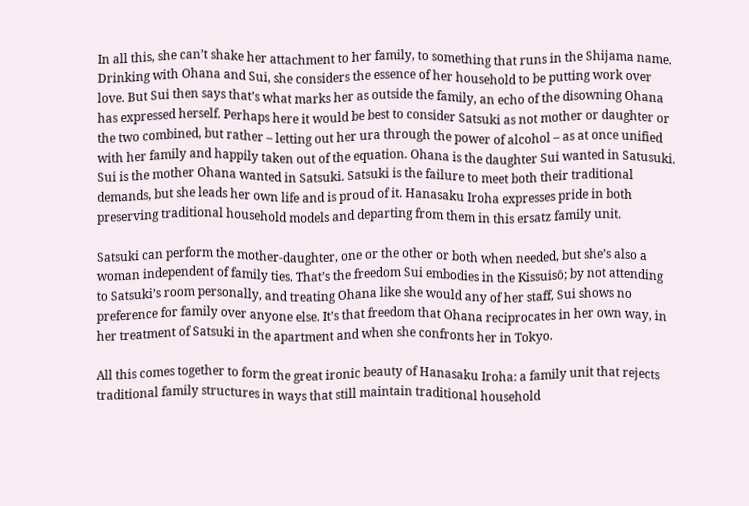In all this, she can’t shake her attachment to her family, to something that runs in the Shijama name. Drinking with Ohana and Sui, she considers the essence of her household to be putting work over love. But Sui then says that’s what marks her as outside the family, an echo of the disowning Ohana has expressed herself. Perhaps here it would be best to consider Satsuki as not mother or daughter or the two combined, but rather – letting out her ura through the power of alcohol – as at once unified with her family and happily taken out of the equation. Ohana is the daughter Sui wanted in Satusuki. Sui is the mother Ohana wanted in Satsuki. Satsuki is the failure to meet both their traditional demands, but she leads her own life and is proud of it. Hanasaku Iroha expresses pride in both preserving traditional household models and departing from them in this ersatz family unit.

Satsuki can perform the mother-daughter, one or the other or both when needed, but she’s also a woman independent of family ties. That’s the freedom Sui embodies in the Kissuisō; by not attending to Satsuki’s room personally, and treating Ohana like she would any of her staff, Sui shows no preference for family over anyone else. It’s that freedom that Ohana reciprocates in her own way, in her treatment of Satsuki in the apartment and when she confronts her in Tokyo.

All this comes together to form the great ironic beauty of Hanasaku Iroha: a family unit that rejects traditional family structures in ways that still maintain traditional household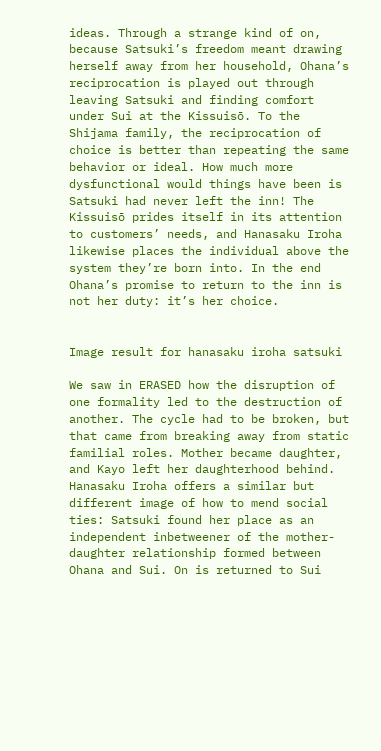ideas. Through a strange kind of on, because Satsuki’s freedom meant drawing herself away from her household, Ohana’s reciprocation is played out through leaving Satsuki and finding comfort under Sui at the Kissuisō. To the Shijama family, the reciprocation of choice is better than repeating the same behavior or ideal. How much more dysfunctional would things have been is Satsuki had never left the inn! The Kissuisō prides itself in its attention to customers’ needs, and Hanasaku Iroha likewise places the individual above the system they’re born into. In the end Ohana’s promise to return to the inn is not her duty: it’s her choice.


Image result for hanasaku iroha satsuki

We saw in ERASED how the disruption of one formality led to the destruction of another. The cycle had to be broken, but that came from breaking away from static familial roles. Mother became daughter, and Kayo left her daughterhood behind. Hanasaku Iroha offers a similar but different image of how to mend social ties: Satsuki found her place as an independent inbetweener of the mother-daughter relationship formed between Ohana and Sui. On is returned to Sui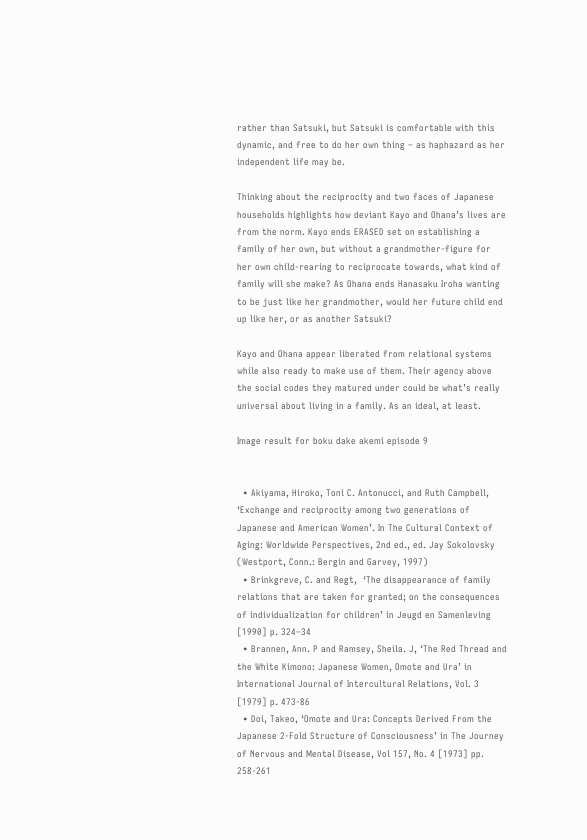rather than Satsuki, but Satsuki is comfortable with this dynamic, and free to do her own thing – as haphazard as her independent life may be.

Thinking about the reciprocity and two faces of Japanese households highlights how deviant Kayo and Ohana’s lives are from the norm. Kayo ends ERASED set on establishing a family of her own, but without a grandmother-figure for her own child-rearing to reciprocate towards, what kind of family will she make? As Ohana ends Hanasaku Iroha wanting to be just like her grandmother, would her future child end up like her, or as another Satsuki?

Kayo and Ohana appear liberated from relational systems while also ready to make use of them. Their agency above the social codes they matured under could be what’s really universal about living in a family. As an ideal, at least.

Image result for boku dake akemi episode 9


  • Akiyama, Hiroko, Toni C. Antonucci, and Ruth Campbell, ‘Exchange and reciprocity among two generations of Japanese and American Women’. In The Cultural Context of Aging: Worldwide Perspectives, 2nd ed., ed. Jay Sokolovsky (Westport, Conn.: Bergin and Garvey, 1997)
  • Brinkgreve, C. and Regt,  ‘The disappearance of family relations that are taken for granted; on the consequences of individualization for children’ in Jeugd en Samenleving [1990] p. 324–34
  • Brannen, Ann. P and Ramsey, Sheila. J, ‘The Red Thread and the White Kimono: Japanese Women, Omote and Ura’ in International Journal of Intercultural Relations, Vol. 3 [1979] p. 473-86
  • Doi, Takeo, ‘Omote and Ura: Concepts Derived From the Japanese 2-Fold Structure of Consciousness’ in The Journey of Nervous and Mental Disease, Vol 157, No. 4 [1973] pp. 258-261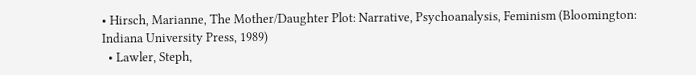• Hirsch, Marianne, The Mother/Daughter Plot: Narrative, Psychoanalysis, Feminism (Bloomington: Indiana University Press, 1989)
  • Lawler, Steph,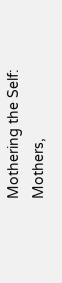Mothering the Self: Mothers,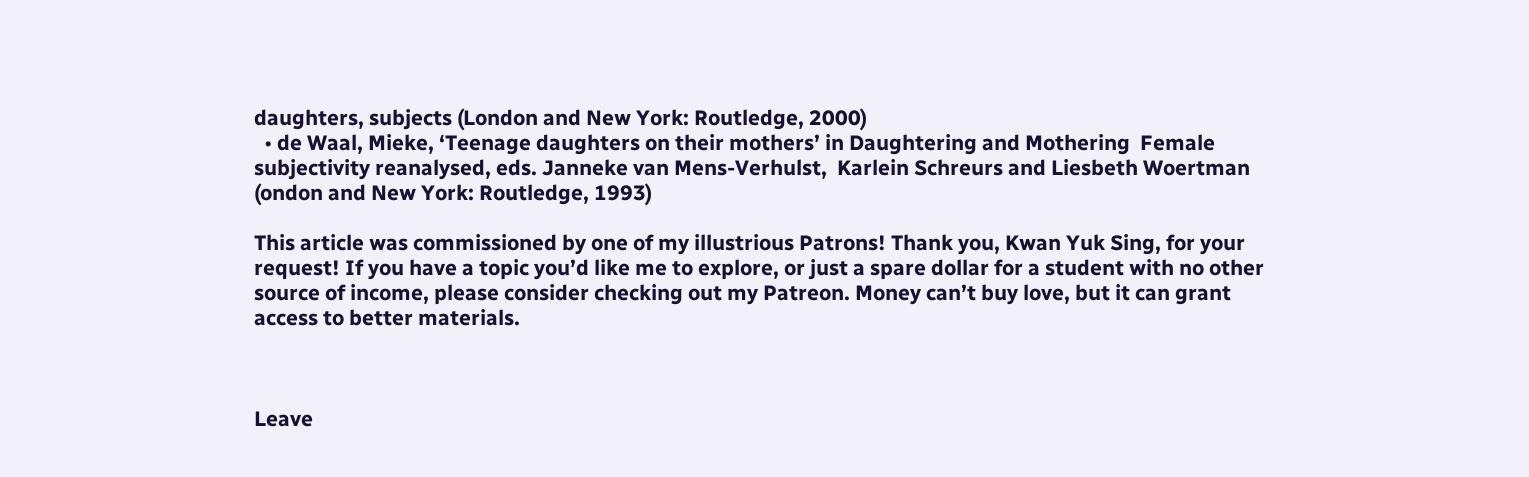daughters, subjects (London and New York: Routledge, 2000)
  • de Waal, Mieke, ‘Teenage daughters on their mothers’ in Daughtering and Mothering  Female subjectivity reanalysed, eds. Janneke van Mens-Verhulst,  Karlein Schreurs and Liesbeth Woertman (ondon and New York: Routledge, 1993)

This article was commissioned by one of my illustrious Patrons! Thank you, Kwan Yuk Sing, for your request! If you have a topic you’d like me to explore, or just a spare dollar for a student with no other source of income, please consider checking out my Patreon. Money can’t buy love, but it can grant access to better materials.



Leave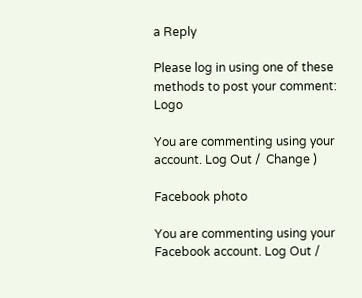a Reply

Please log in using one of these methods to post your comment: Logo

You are commenting using your account. Log Out /  Change )

Facebook photo

You are commenting using your Facebook account. Log Out /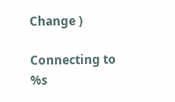Change )

Connecting to %s